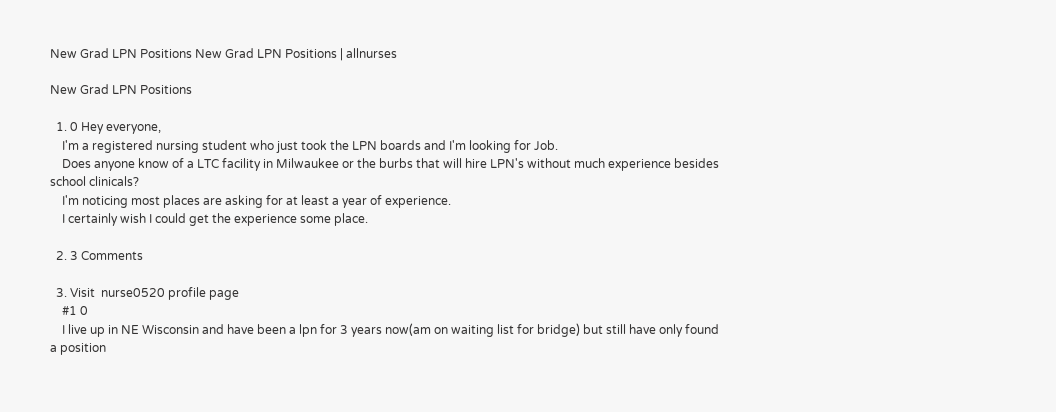New Grad LPN Positions New Grad LPN Positions | allnurses

New Grad LPN Positions

  1. 0 Hey everyone,
    I'm a registered nursing student who just took the LPN boards and I'm looking for Job.
    Does anyone know of a LTC facility in Milwaukee or the burbs that will hire LPN's without much experience besides school clinicals?
    I'm noticing most places are asking for at least a year of experience.
    I certainly wish I could get the experience some place.

  2. 3 Comments

  3. Visit  nurse0520 profile page
    #1 0
    I live up in NE Wisconsin and have been a lpn for 3 years now(am on waiting list for bridge) but still have only found a position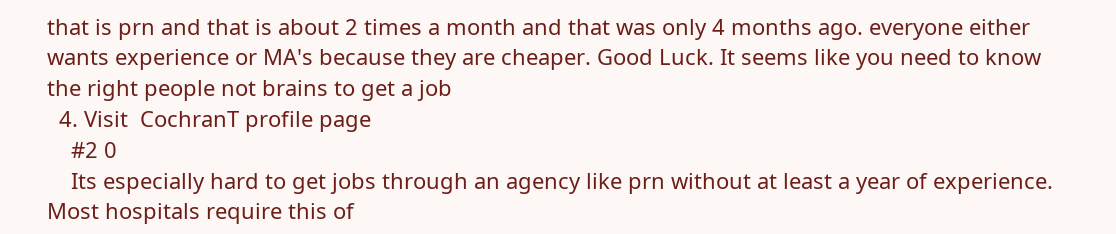that is prn and that is about 2 times a month and that was only 4 months ago. everyone either wants experience or MA's because they are cheaper. Good Luck. It seems like you need to know the right people not brains to get a job
  4. Visit  CochranT profile page
    #2 0
    Its especially hard to get jobs through an agency like prn without at least a year of experience. Most hospitals require this of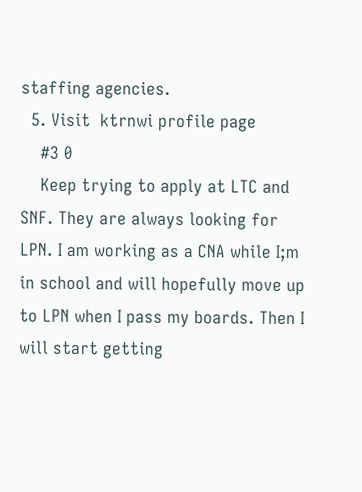staffing agencies.
  5. Visit  ktrnwi profile page
    #3 0
    Keep trying to apply at LTC and SNF. They are always looking for LPN. I am working as a CNA while I;m in school and will hopefully move up to LPN when I pass my boards. Then I will start getting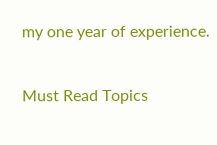my one year of experience.

Must Read Topics